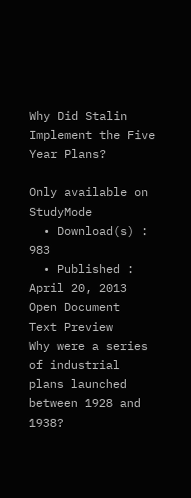Why Did Stalin Implement the Five Year Plans?

Only available on StudyMode
  • Download(s) : 983
  • Published : April 20, 2013
Open Document
Text Preview
Why were a series of industrial plans launched between 1928 and 1938?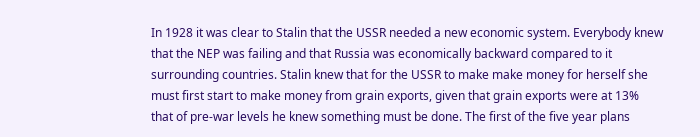In 1928 it was clear to Stalin that the USSR needed a new economic system. Everybody knew that the NEP was failing and that Russia was economically backward compared to it surrounding countries. Stalin knew that for the USSR to make make money for herself she must first start to make money from grain exports, given that grain exports were at 13% that of pre-war levels he knew something must be done. The first of the five year plans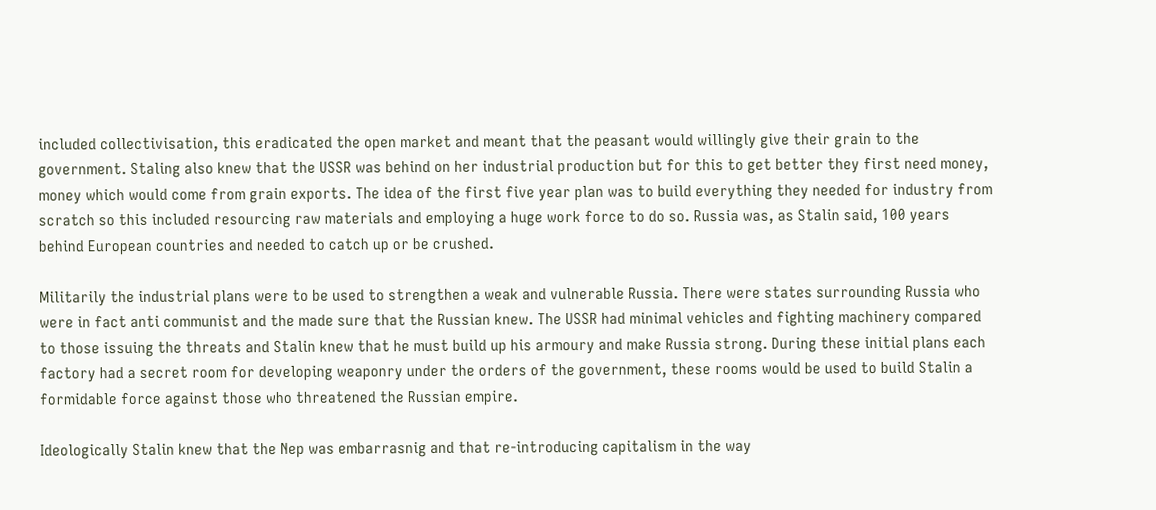included collectivisation, this eradicated the open market and meant that the peasant would willingly give their grain to the government. Staling also knew that the USSR was behind on her industrial production but for this to get better they first need money, money which would come from grain exports. The idea of the first five year plan was to build everything they needed for industry from scratch so this included resourcing raw materials and employing a huge work force to do so. Russia was, as Stalin said, 100 years behind European countries and needed to catch up or be crushed.

Militarily the industrial plans were to be used to strengthen a weak and vulnerable Russia. There were states surrounding Russia who were in fact anti communist and the made sure that the Russian knew. The USSR had minimal vehicles and fighting machinery compared to those issuing the threats and Stalin knew that he must build up his armoury and make Russia strong. During these initial plans each factory had a secret room for developing weaponry under the orders of the government, these rooms would be used to build Stalin a formidable force against those who threatened the Russian empire.

Ideologically Stalin knew that the Nep was embarrasnig and that re-introducing capitalism in the way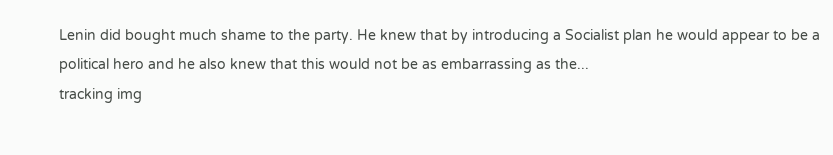Lenin did bought much shame to the party. He knew that by introducing a Socialist plan he would appear to be a political hero and he also knew that this would not be as embarrassing as the...
tracking img